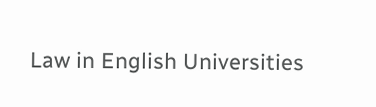Law in English Universities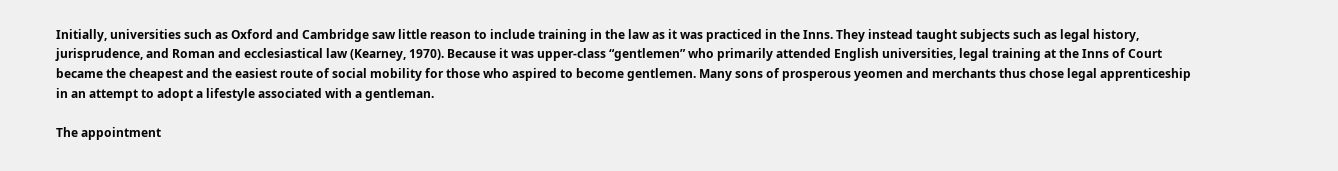Initially, universities such as Oxford and Cambridge saw little reason to include training in the law as it was practiced in the Inns. They instead taught subjects such as legal history, jurisprudence, and Roman and ecclesiastical law (Kearney, 1970). Because it was upper-class “gentlemen” who primarily attended English universities, legal training at the Inns of Court became the cheapest and the easiest route of social mobility for those who aspired to become gentlemen. Many sons of prosperous yeomen and merchants thus chose legal apprenticeship in an attempt to adopt a lifestyle associated with a gentleman.

The appointment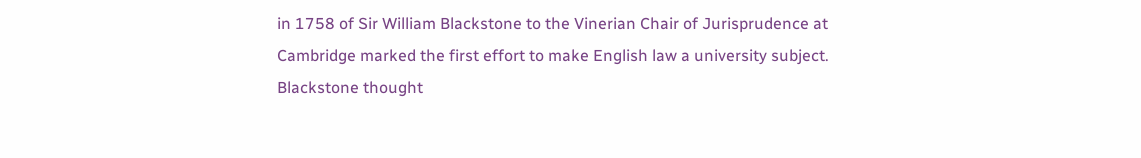in 1758 of Sir William Blackstone to the Vinerian Chair of Jurisprudence at Cambridge marked the first effort to make English law a university subject. Blackstone thought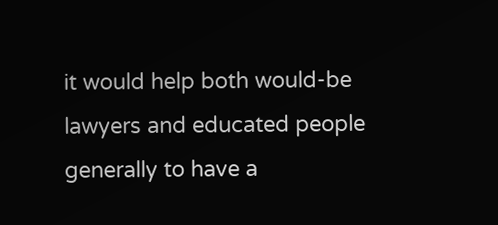it would help both would-be lawyers and educated people generally to have a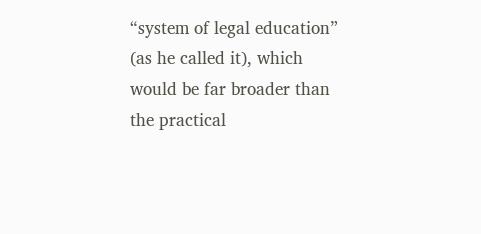“system of legal education” (as he called it), which would be far broader than the practical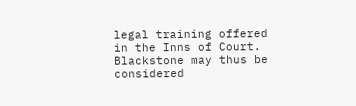legal training offered in the Inns of Court. Blackstone may thus be considered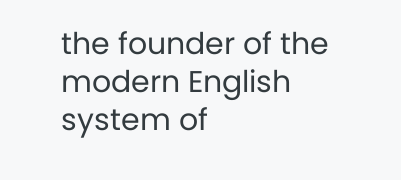the founder of the modern English system of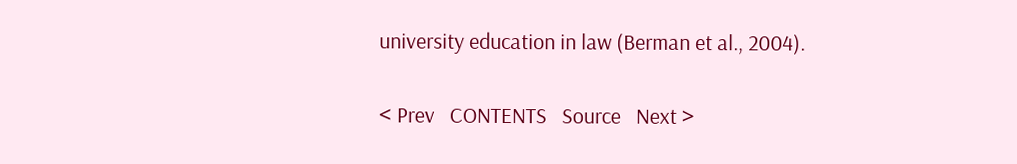university education in law (Berman et al., 2004).

< Prev   CONTENTS   Source   Next >